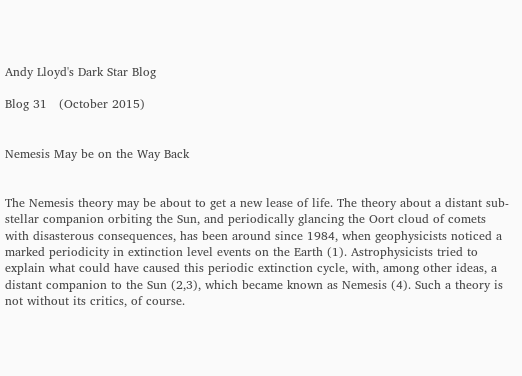Andy Lloyd's Dark Star Blog

Blog 31   (October 2015)


Nemesis May be on the Way Back


The Nemesis theory may be about to get a new lease of life. The theory about a distant sub-stellar companion orbiting the Sun, and periodically glancing the Oort cloud of comets with disasterous consequences, has been around since 1984, when geophysicists noticed a marked periodicity in extinction level events on the Earth (1). Astrophysicists tried to explain what could have caused this periodic extinction cycle, with, among other ideas, a distant companion to the Sun (2,3), which became known as Nemesis (4). Such a theory is not without its critics, of course.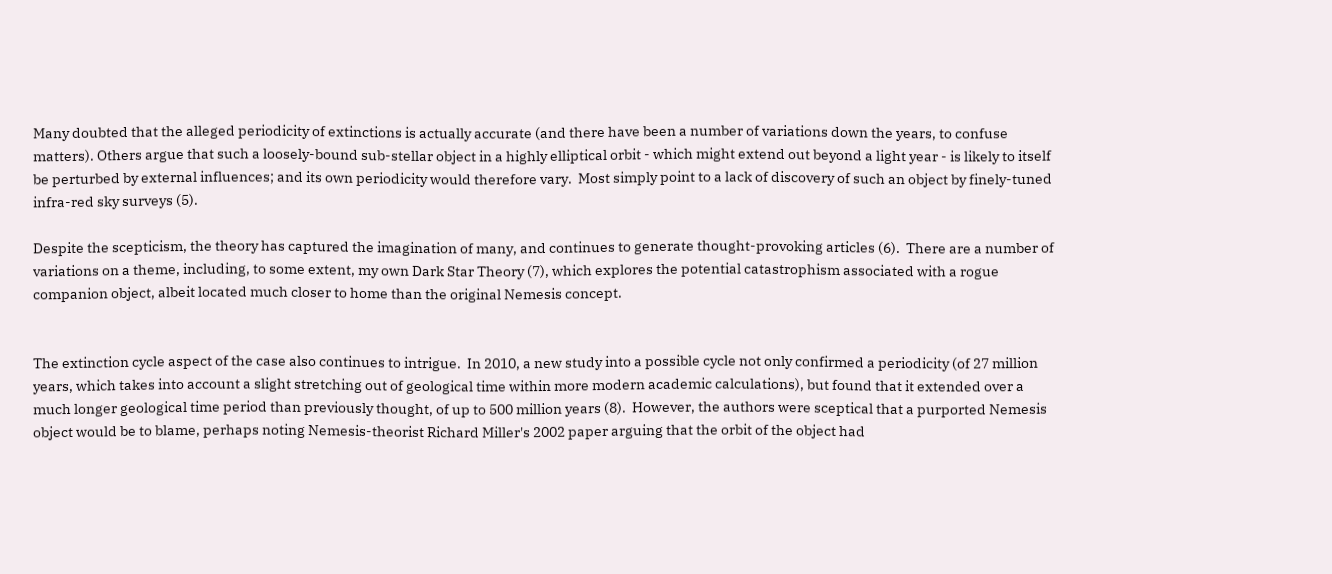Many doubted that the alleged periodicity of extinctions is actually accurate (and there have been a number of variations down the years, to confuse matters). Others argue that such a loosely-bound sub-stellar object in a highly elliptical orbit - which might extend out beyond a light year - is likely to itself be perturbed by external influences; and its own periodicity would therefore vary.  Most simply point to a lack of discovery of such an object by finely-tuned infra-red sky surveys (5).

Despite the scepticism, the theory has captured the imagination of many, and continues to generate thought-provoking articles (6).  There are a number of variations on a theme, including, to some extent, my own Dark Star Theory (7), which explores the potential catastrophism associated with a rogue companion object, albeit located much closer to home than the original Nemesis concept.


The extinction cycle aspect of the case also continues to intrigue.  In 2010, a new study into a possible cycle not only confirmed a periodicity (of 27 million years, which takes into account a slight stretching out of geological time within more modern academic calculations), but found that it extended over a much longer geological time period than previously thought, of up to 500 million years (8).  However, the authors were sceptical that a purported Nemesis object would be to blame, perhaps noting Nemesis-theorist Richard Miller's 2002 paper arguing that the orbit of the object had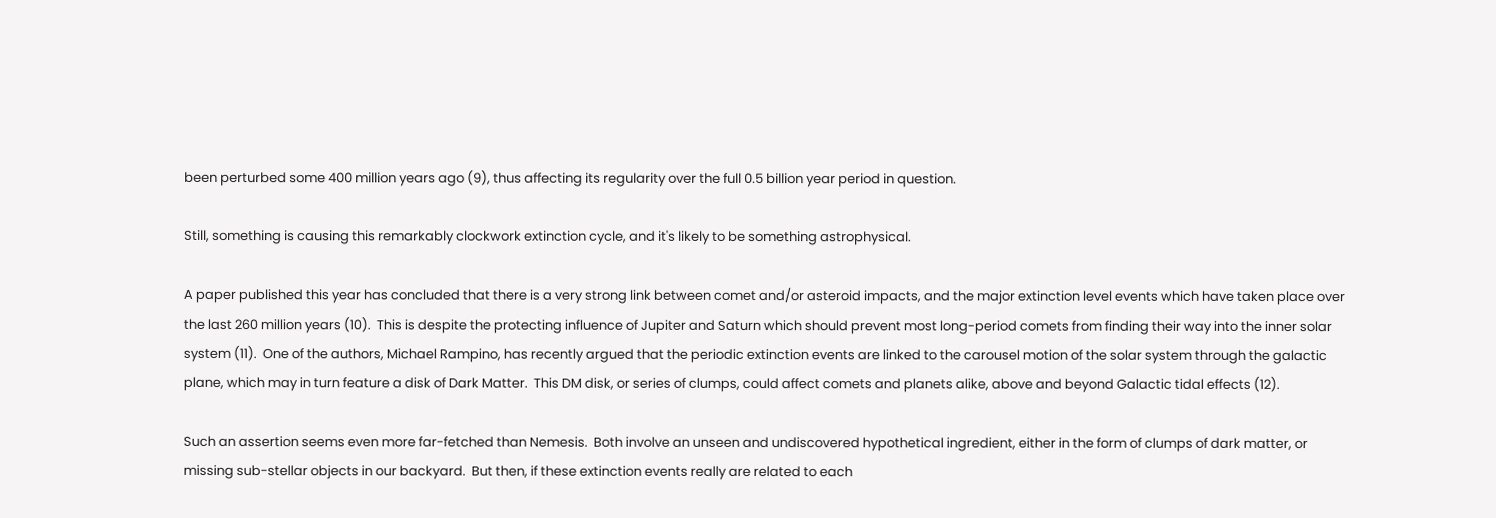been perturbed some 400 million years ago (9), thus affecting its regularity over the full 0.5 billion year period in question.

Still, something is causing this remarkably clockwork extinction cycle, and it's likely to be something astrophysical.

A paper published this year has concluded that there is a very strong link between comet and/or asteroid impacts, and the major extinction level events which have taken place over the last 260 million years (10).  This is despite the protecting influence of Jupiter and Saturn which should prevent most long-period comets from finding their way into the inner solar system (11).  One of the authors, Michael Rampino, has recently argued that the periodic extinction events are linked to the carousel motion of the solar system through the galactic plane, which may in turn feature a disk of Dark Matter.  This DM disk, or series of clumps, could affect comets and planets alike, above and beyond Galactic tidal effects (12).

Such an assertion seems even more far-fetched than Nemesis.  Both involve an unseen and undiscovered hypothetical ingredient, either in the form of clumps of dark matter, or missing sub-stellar objects in our backyard.  But then, if these extinction events really are related to each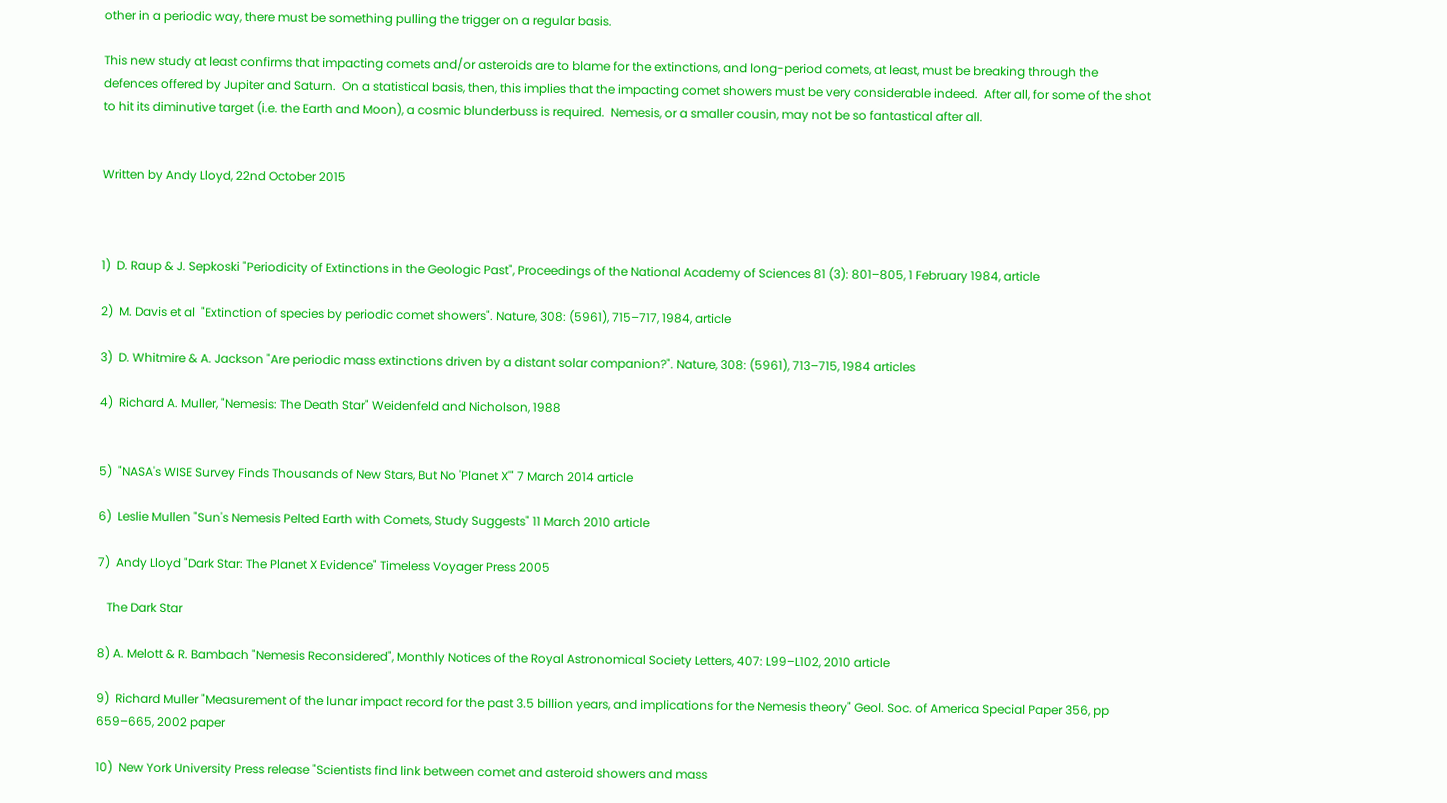other in a periodic way, there must be something pulling the trigger on a regular basis.

This new study at least confirms that impacting comets and/or asteroids are to blame for the extinctions, and long-period comets, at least, must be breaking through the defences offered by Jupiter and Saturn.  On a statistical basis, then, this implies that the impacting comet showers must be very considerable indeed.  After all, for some of the shot to hit its diminutive target (i.e. the Earth and Moon), a cosmic blunderbuss is required.  Nemesis, or a smaller cousin, may not be so fantastical after all.


Written by Andy Lloyd, 22nd October 2015



1)  D. Raup & J. Sepkoski "Periodicity of Extinctions in the Geologic Past", Proceedings of the National Academy of Sciences 81 (3): 801–805, 1 February 1984, article

2)  M. Davis et al  "Extinction of species by periodic comet showers". Nature, 308: (5961), 715–717, 1984, article

3)  D. Whitmire & A. Jackson "Are periodic mass extinctions driven by a distant solar companion?". Nature, 308: (5961), 713–715, 1984 articles

4)  Richard A. Muller, "Nemesis: The Death Star" Weidenfeld and Nicholson, 1988


5)  "NASA's WISE Survey Finds Thousands of New Stars, But No 'Planet X'" 7 March 2014 article

6)  Leslie Mullen "Sun's Nemesis Pelted Earth with Comets, Study Suggests" 11 March 2010 article

7)  Andy Lloyd "Dark Star: The Planet X Evidence" Timeless Voyager Press 2005

   The Dark Star

8) A. Melott & R. Bambach "Nemesis Reconsidered", Monthly Notices of the Royal Astronomical Society Letters, 407: L99–L102, 2010 article

9)  Richard Muller "Measurement of the lunar impact record for the past 3.5 billion years, and implications for the Nemesis theory" Geol. Soc. of America Special Paper 356, pp 659–665, 2002 paper

10)  New York University Press release "Scientists find link between comet and asteroid showers and mass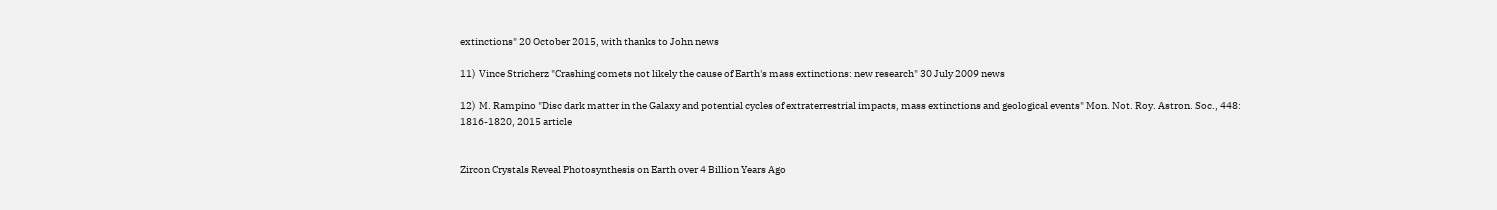extinctions" 20 October 2015, with thanks to John news

11)  Vince Stricherz "Crashing comets not likely the cause of Earth's mass extinctions: new research" 30 July 2009 news

12)  M. Rampino "Disc dark matter in the Galaxy and potential cycles of extraterrestrial impacts, mass extinctions and geological events" Mon. Not. Roy. Astron. Soc., 448: 1816-1820, 2015 article


Zircon Crystals Reveal Photosynthesis on Earth over 4 Billion Years Ago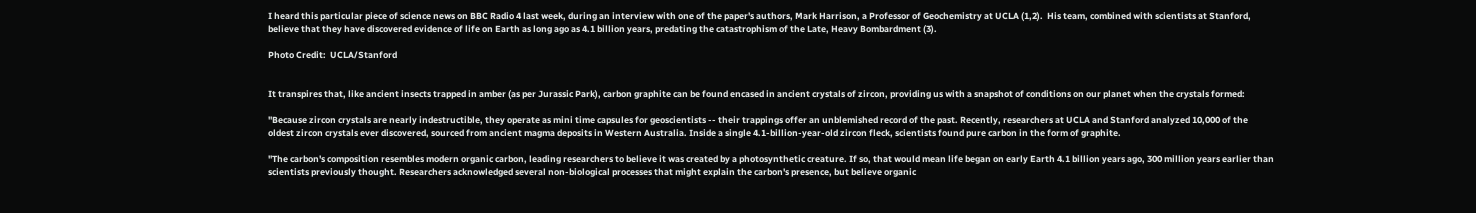I heard this particular piece of science news on BBC Radio 4 last week, during an interview with one of the paper's authors, Mark Harrison, a Professor of Geochemistry at UCLA (1,2).  His team, combined with scientists at Stanford, believe that they have discovered evidence of life on Earth as long ago as 4.1 billion years, predating the catastrophism of the Late, Heavy Bombardment (3).

Photo Credit:  UCLA/Stanford


It transpires that, like ancient insects trapped in amber (as per Jurassic Park), carbon graphite can be found encased in ancient crystals of zircon, providing us with a snapshot of conditions on our planet when the crystals formed:

"Because zircon crystals are nearly indestructible, they operate as mini time capsules for geoscientists -- their trappings offer an unblemished record of the past. Recently, researchers at UCLA and Stanford analyzed 10,000 of the oldest zircon crystals ever discovered, sourced from ancient magma deposits in Western Australia. Inside a single 4.1-billion-year-old zircon fleck, scientists found pure carbon in the form of graphite.

"The carbon's composition resembles modern organic carbon, leading researchers to believe it was created by a photosynthetic creature. If so, that would mean life began on early Earth 4.1 billion years ago, 300 million years earlier than scientists previously thought. Researchers acknowledged several non-biological processes that might explain the carbon's presence, but believe organic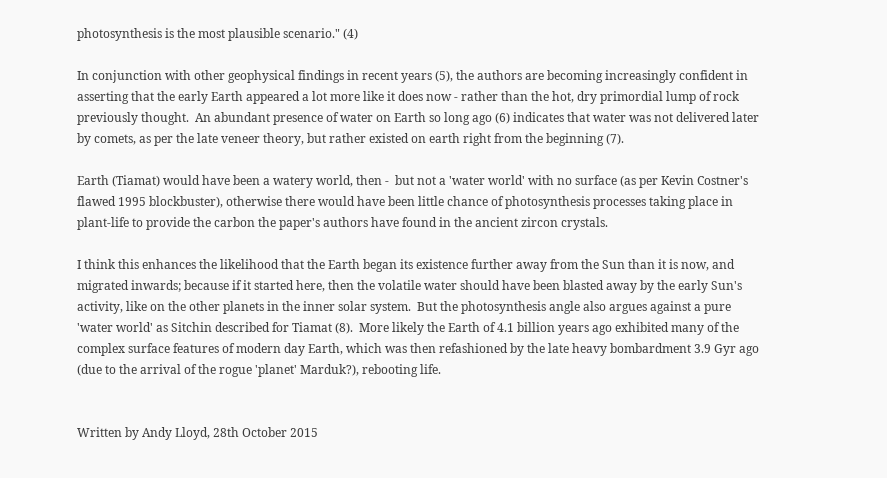photosynthesis is the most plausible scenario." (4)

In conjunction with other geophysical findings in recent years (5), the authors are becoming increasingly confident in asserting that the early Earth appeared a lot more like it does now - rather than the hot, dry primordial lump of rock previously thought.  An abundant presence of water on Earth so long ago (6) indicates that water was not delivered later by comets, as per the late veneer theory, but rather existed on earth right from the beginning (7).

Earth (Tiamat) would have been a watery world, then -  but not a 'water world' with no surface (as per Kevin Costner's flawed 1995 blockbuster), otherwise there would have been little chance of photosynthesis processes taking place in plant-life to provide the carbon the paper's authors have found in the ancient zircon crystals.

I think this enhances the likelihood that the Earth began its existence further away from the Sun than it is now, and migrated inwards; because if it started here, then the volatile water should have been blasted away by the early Sun's activity, like on the other planets in the inner solar system.  But the photosynthesis angle also argues against a pure 'water world' as Sitchin described for Tiamat (8).  More likely the Earth of 4.1 billion years ago exhibited many of the complex surface features of modern day Earth, which was then refashioned by the late heavy bombardment 3.9 Gyr ago (due to the arrival of the rogue 'planet' Marduk?), rebooting life.


Written by Andy Lloyd, 28th October 2015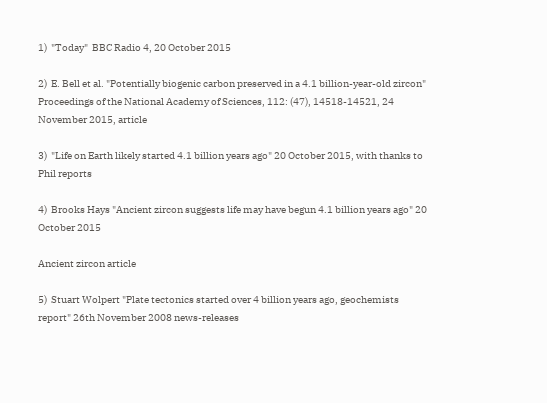1)  "Today"  BBC Radio 4, 20 October 2015

2)  E. Bell et al. "Potentially biogenic carbon preserved in a 4.1 billion-year-old zircon" Proceedings of the National Academy of Sciences, 112: (47), 14518-14521, 24 November 2015, article

3)  "Life on Earth likely started 4.1 billion years ago" 20 October 2015, with thanks to Phil reports

4)  Brooks Hays "Ancient zircon suggests life may have begun 4.1 billion years ago" 20 October 2015

Ancient zircon article

5)  Stuart Wolpert "Plate tectonics started over 4 billion years ago, geochemists report" 26th November 2008 news-releases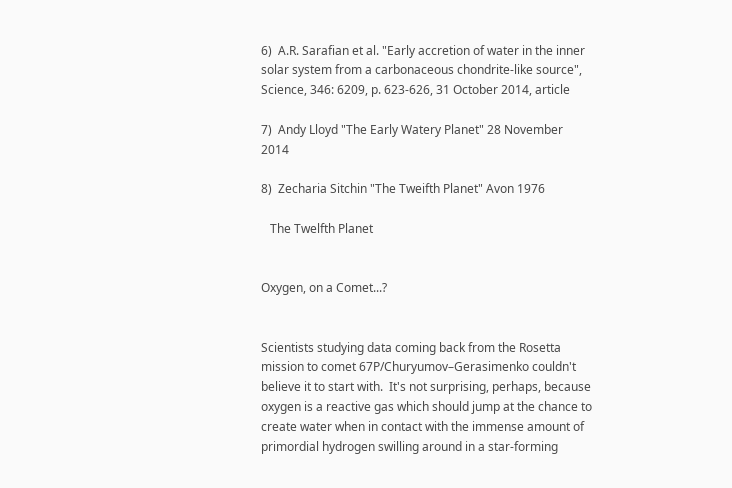6)  A.R. Sarafian et al. "Early accretion of water in the inner solar system from a carbonaceous chondrite-like source", Science, 346: 6209, p. 623-626, 31 October 2014, article

7)  Andy Lloyd "The Early Watery Planet" 28 November 2014

8)  Zecharia Sitchin "The Tweifth Planet" Avon 1976

   The Twelfth Planet


Oxygen, on a Comet...?


Scientists studying data coming back from the Rosetta mission to comet 67P/Churyumov–Gerasimenko couldn't believe it to start with.  It's not surprising, perhaps, because oxygen is a reactive gas which should jump at the chance to create water when in contact with the immense amount of primordial hydrogen swilling around in a star-forming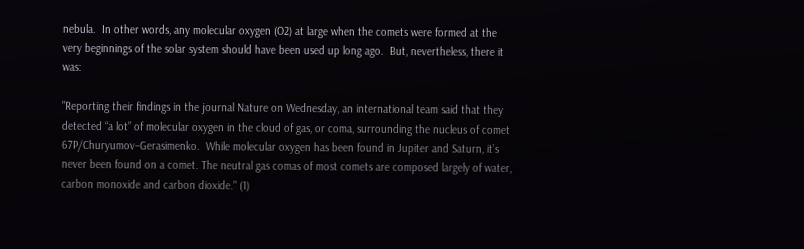nebula.  In other words, any molecular oxygen (O2) at large when the comets were formed at the very beginnings of the solar system should have been used up long ago.  But, nevertheless, there it was:

"Reporting their findings in the journal Nature on Wednesday, an international team said that they detected “a lot” of molecular oxygen in the cloud of gas, or coma, surrounding the nucleus of comet 67P/Churyumov–Gerasimenko.  While molecular oxygen has been found in Jupiter and Saturn, it’s never been found on a comet. The neutral gas comas of most comets are composed largely of water, carbon monoxide and carbon dioxide." (1)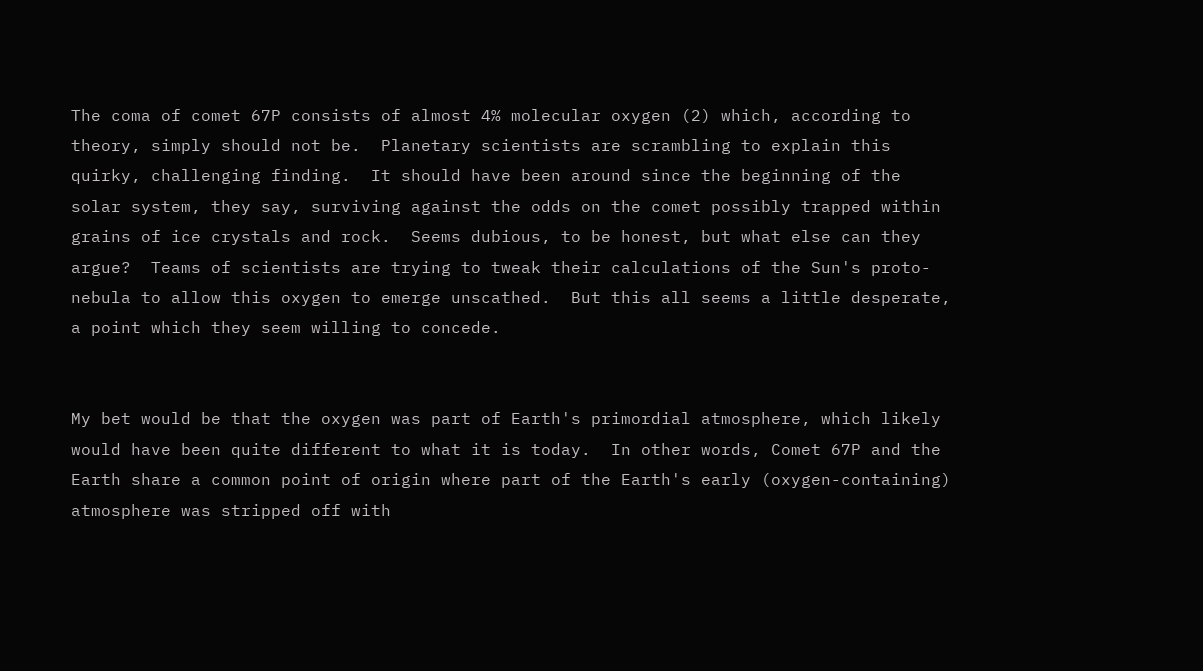The coma of comet 67P consists of almost 4% molecular oxygen (2) which, according to theory, simply should not be.  Planetary scientists are scrambling to explain this quirky, challenging finding.  It should have been around since the beginning of the solar system, they say, surviving against the odds on the comet possibly trapped within grains of ice crystals and rock.  Seems dubious, to be honest, but what else can they argue?  Teams of scientists are trying to tweak their calculations of the Sun's proto-nebula to allow this oxygen to emerge unscathed.  But this all seems a little desperate, a point which they seem willing to concede.


My bet would be that the oxygen was part of Earth's primordial atmosphere, which likely would have been quite different to what it is today.  In other words, Comet 67P and the Earth share a common point of origin where part of the Earth's early (oxygen-containing) atmosphere was stripped off with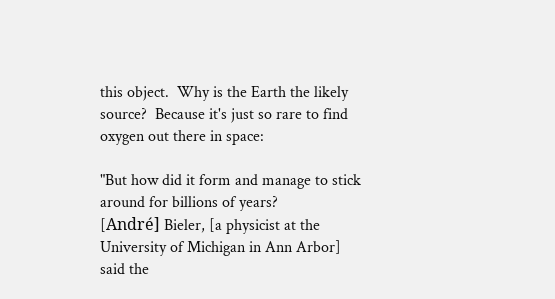this object.  Why is the Earth the likely source?  Because it's just so rare to find oxygen out there in space:

"But how did it form and manage to stick around for billions of years?
[André] Bieler, [a physicist at the University of Michigan in Ann Arbor] said the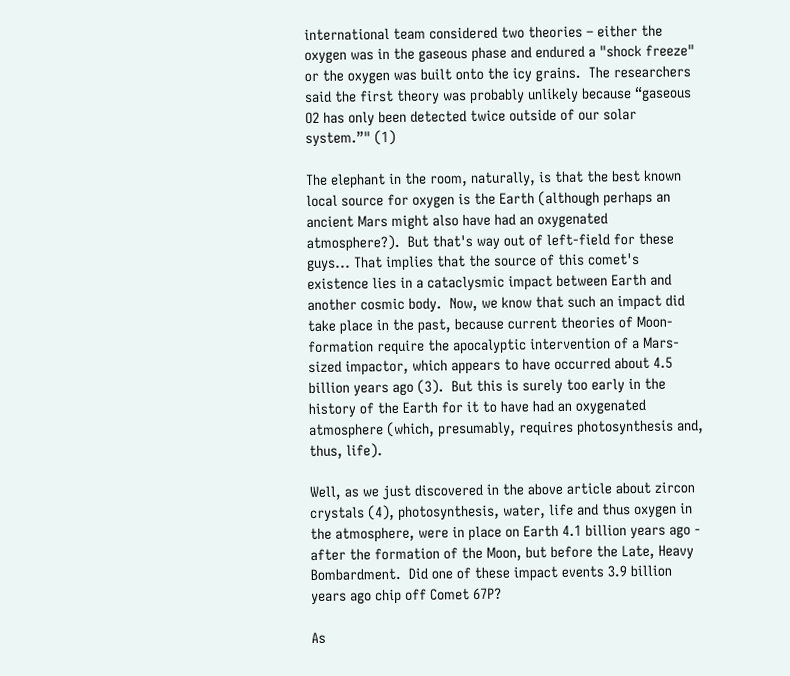international team considered two theories – either the oxygen was in the gaseous phase and endured a "shock freeze" or the oxygen was built onto the icy grains.  The researchers said the first theory was probably unlikely because “gaseous O2 has only been detected twice outside of our solar system.”" (1)

The elephant in the room, naturally, is that the best known local source for oxygen is the Earth (although perhaps an ancient Mars might also have had an oxygenated atmosphere?).  But that's way out of left-field for these guys... That implies that the source of this comet's existence lies in a cataclysmic impact between Earth and another cosmic body.  Now, we know that such an impact did take place in the past, because current theories of Moon-formation require the apocalyptic intervention of a Mars-sized impactor, which appears to have occurred about 4.5 billion years ago (3).  But this is surely too early in the history of the Earth for it to have had an oxygenated atmosphere (which, presumably, requires photosynthesis and, thus, life).

Well, as we just discovered in the above article about zircon crystals (4), photosynthesis, water, life and thus oxygen in the atmosphere, were in place on Earth 4.1 billion years ago - after the formation of the Moon, but before the Late, Heavy Bombardment.  Did one of these impact events 3.9 billion years ago chip off Comet 67P?

As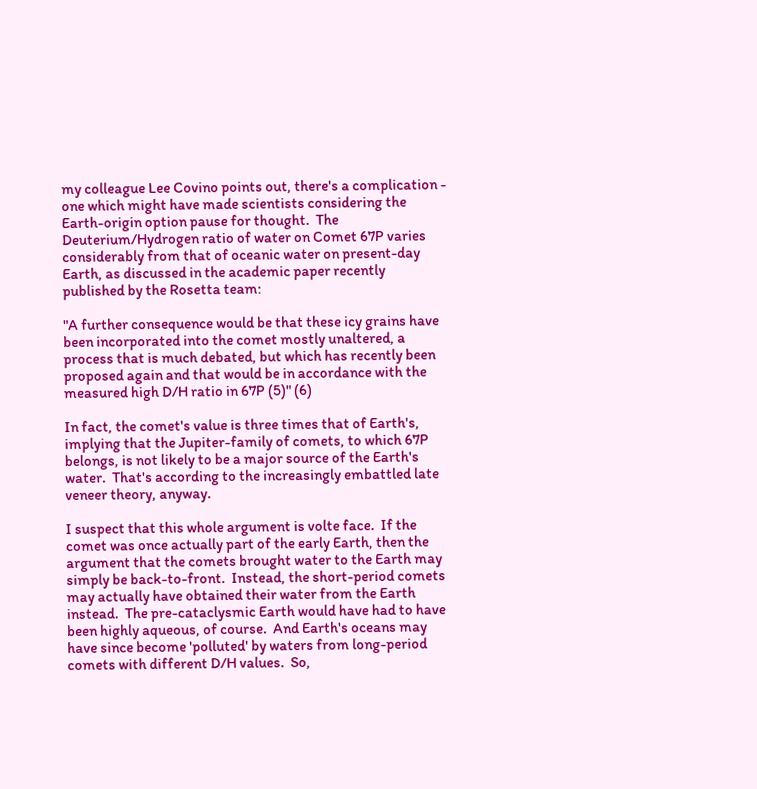my colleague Lee Covino points out, there's a complication - one which might have made scientists considering the Earth-origin option pause for thought.  The Deuterium/Hydrogen ratio of water on Comet 67P varies considerably from that of oceanic water on present-day Earth, as discussed in the academic paper recently published by the Rosetta team:

"A further consequence would be that these icy grains have been incorporated into the comet mostly unaltered, a process that is much debated, but which has recently been proposed again and that would be in accordance with the measured high D/H ratio in 67P (5)" (6)

In fact, the comet's value is three times that of Earth's, implying that the Jupiter-family of comets, to which 67P belongs, is not likely to be a major source of the Earth's water.  That's according to the increasingly embattled late veneer theory, anyway.

I suspect that this whole argument is volte face.  If the comet was once actually part of the early Earth, then the argument that the comets brought water to the Earth may simply be back-to-front.  Instead, the short-period comets may actually have obtained their water from the Earth instead.  The pre-cataclysmic Earth would have had to have been highly aqueous, of course.  And Earth's oceans may have since become 'polluted' by waters from long-period comets with different D/H values.  So,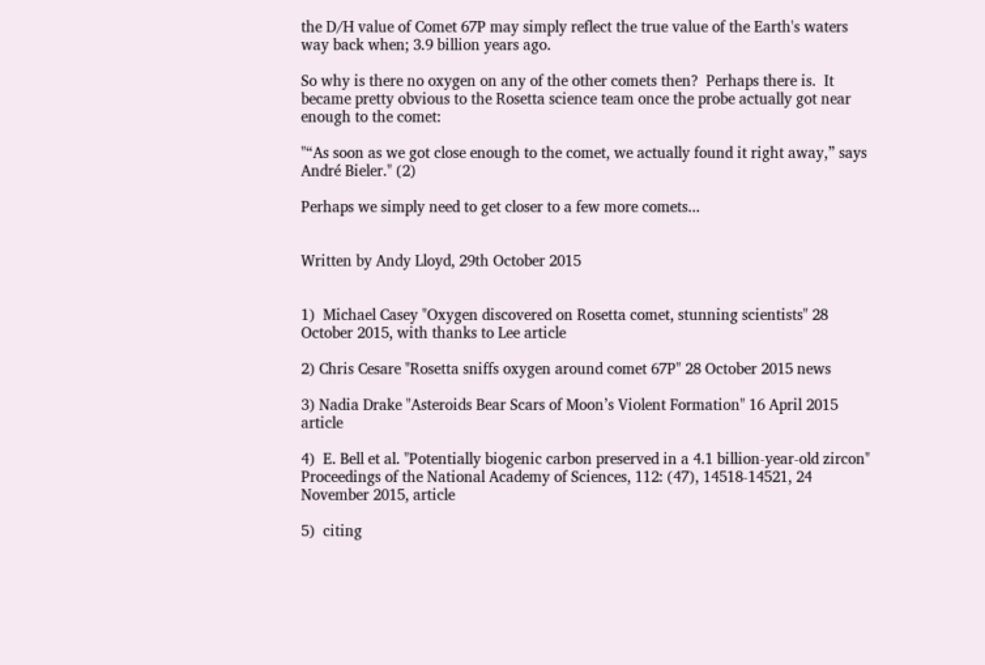the D/H value of Comet 67P may simply reflect the true value of the Earth's waters way back when; 3.9 billion years ago.

So why is there no oxygen on any of the other comets then?  Perhaps there is.  It became pretty obvious to the Rosetta science team once the probe actually got near enough to the comet:

"“As soon as we got close enough to the comet, we actually found it right away,” says André Bieler." (2)

Perhaps we simply need to get closer to a few more comets...


Written by Andy Lloyd, 29th October 2015


1)  Michael Casey "Oxygen discovered on Rosetta comet, stunning scientists" 28 October 2015, with thanks to Lee article

2) Chris Cesare "Rosetta sniffs oxygen around comet 67P" 28 October 2015 news

3) Nadia Drake "Asteroids Bear Scars of Moon’s Violent Formation" 16 April 2015 article

4)  E. Bell et al. "Potentially biogenic carbon preserved in a 4.1 billion-year-old zircon" Proceedings of the National Academy of Sciences, 112: (47), 14518-14521, 24 November 2015, article

5)  citing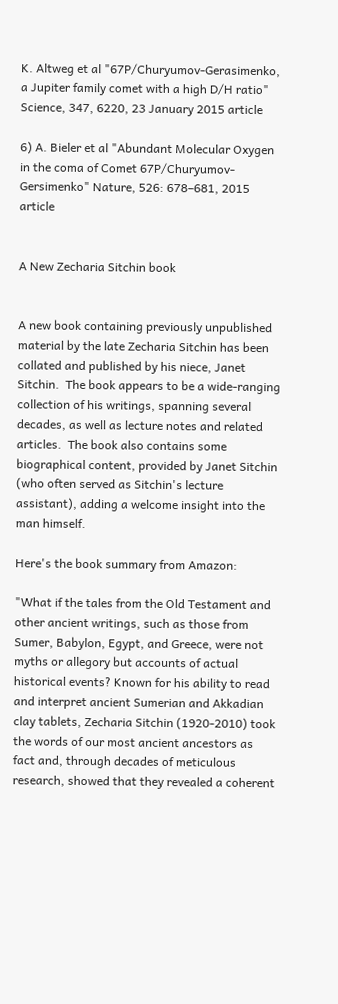K. Altweg et al "67P/Churyumov-Gerasimenko, a Jupiter family comet with a high D/H ratio" Science, 347, 6220, 23 January 2015 article

6) A. Bieler et al "Abundant Molecular Oxygen in the coma of Comet 67P/Churyumov-Gersimenko" Nature, 526: 678–681, 2015 article


A New Zecharia Sitchin book


A new book containing previously unpublished material by the late Zecharia Sitchin has been collated and published by his niece, Janet Sitchin.  The book appears to be a wide-ranging collection of his writings, spanning several decades, as well as lecture notes and related articles.  The book also contains some biographical content, provided by Janet Sitchin (who often served as Sitchin's lecture assistant), adding a welcome insight into the man himself.

Here's the book summary from Amazon:

"What if the tales from the Old Testament and other ancient writings, such as those from Sumer, Babylon, Egypt, and Greece, were not myths or allegory but accounts of actual historical events? Known for his ability to read and interpret ancient Sumerian and Akkadian clay tablets, Zecharia Sitchin (1920-2010) took the words of our most ancient ancestors as fact and, through decades of meticulous research, showed that they revealed a coherent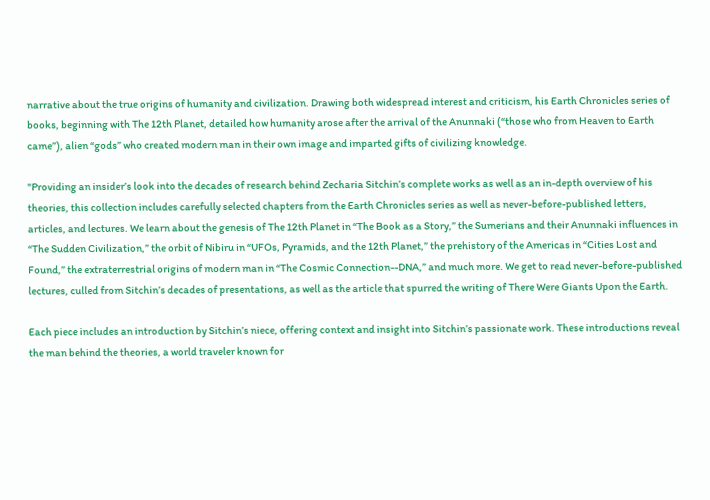narrative about the true origins of humanity and civilization. Drawing both widespread interest and criticism, his Earth Chronicles series of books, beginning with The 12th Planet, detailed how humanity arose after the arrival of the Anunnaki (“those who from Heaven to Earth came”), alien “gods” who created modern man in their own image and imparted gifts of civilizing knowledge.

"Providing an insider’s look into the decades of research behind Zecharia Sitchin’s complete works as well as an in-depth overview of his theories, this collection includes carefully selected chapters from the Earth Chronicles series as well as never-before-published letters, articles, and lectures. We learn about the genesis of The 12th Planet in “The Book as a Story,” the Sumerians and their Anunnaki influences in “The Sudden Civilization,” the orbit of Nibiru in “UFOs, Pyramids, and the 12th Planet,” the prehistory of the Americas in “Cities Lost and Found,” the extraterrestrial origins of modern man in “The Cosmic Connection--DNA,” and much more. We get to read never-before-published lectures, culled from Sitchin’s decades of presentations, as well as the article that spurred the writing of There Were Giants Upon the Earth.

Each piece includes an introduction by Sitchin’s niece, offering context and insight into Sitchin’s passionate work. These introductions reveal the man behind the theories, a world traveler known for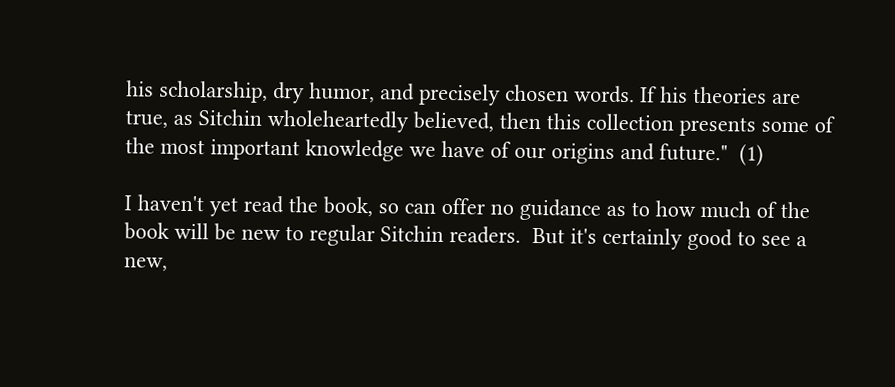his scholarship, dry humor, and precisely chosen words. If his theories are true, as Sitchin wholeheartedly believed, then this collection presents some of the most important knowledge we have of our origins and future."  (1)

I haven't yet read the book, so can offer no guidance as to how much of the book will be new to regular Sitchin readers.  But it's certainly good to see a new,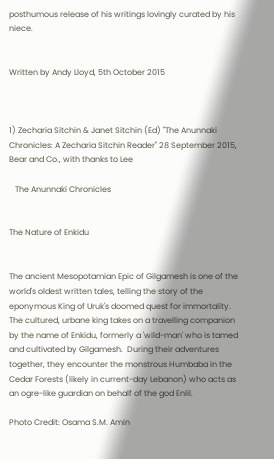posthumous release of his writings lovingly curated by his niece.


Written by Andy Lloyd, 5th October 2015



1) Zecharia Sitchin & Janet Sitchin (Ed) "The Anunnaki Chronicles: A Zecharia Sitchin Reader" 28 September 2015, Bear and Co., with thanks to Lee

   The Anunnaki Chronicles


The Nature of Enkidu


The ancient Mesopotamian Epic of Gilgamesh is one of the world's oldest written tales, telling the story of the eponymous King of Uruk's doomed quest for immortality.  The cultured, urbane king takes on a travelling companion by the name of Enkidu, formerly a 'wild-man' who is tamed and cultivated by Gilgamesh.  During their adventures together, they encounter the monstrous Humbaba in the Cedar Forests (likely in current-day Lebanon) who acts as an ogre-like guardian on behalf of the god Enlil.

Photo Credit: Osama S.M. Amin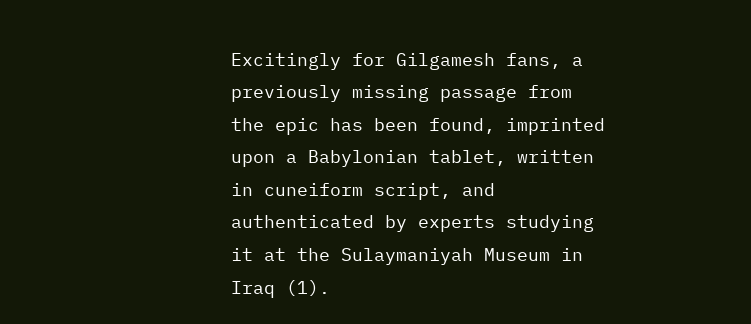Excitingly for Gilgamesh fans, a previously missing passage from the epic has been found, imprinted upon a Babylonian tablet, written in cuneiform script, and authenticated by experts studying it at the Sulaymaniyah Museum in Iraq (1).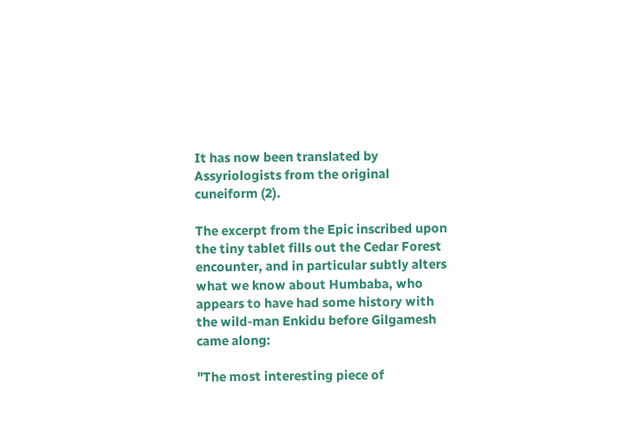It has now been translated by Assyriologists from the original cuneiform (2).

The excerpt from the Epic inscribed upon the tiny tablet fills out the Cedar Forest encounter, and in particular subtly alters what we know about Humbaba, who appears to have had some history with the wild-man Enkidu before Gilgamesh came along:

"The most interesting piece of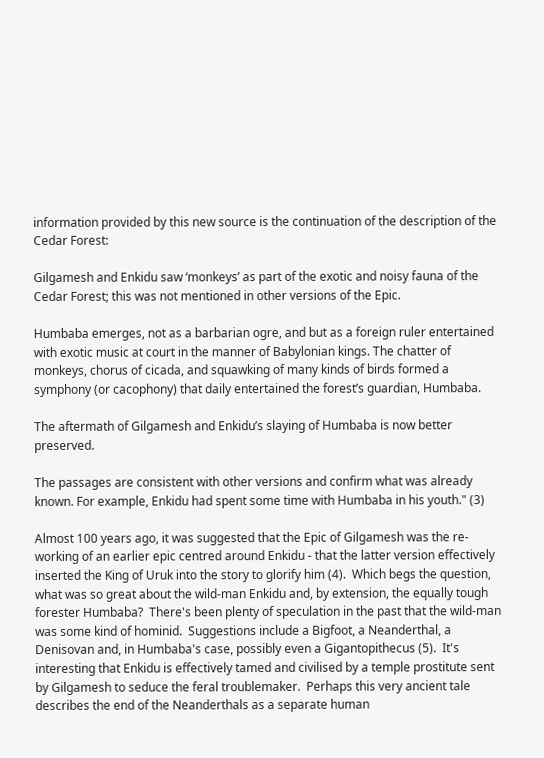information provided by this new source is the continuation of the description of the Cedar Forest:

Gilgamesh and Enkidu saw ‘monkeys’ as part of the exotic and noisy fauna of the Cedar Forest; this was not mentioned in other versions of the Epic.

Humbaba emerges, not as a barbarian ogre, and but as a foreign ruler entertained with exotic music at court in the manner of Babylonian kings. The chatter of monkeys, chorus of cicada, and squawking of many kinds of birds formed a symphony (or cacophony) that daily entertained the forest’s guardian, Humbaba.

The aftermath of Gilgamesh and Enkidu’s slaying of Humbaba is now better preserved.

The passages are consistent with other versions and confirm what was already known. For example, Enkidu had spent some time with Humbaba in his youth." (3)

Almost 100 years ago, it was suggested that the Epic of Gilgamesh was the re-working of an earlier epic centred around Enkidu - that the latter version effectively inserted the King of Uruk into the story to glorify him (4).  Which begs the question, what was so great about the wild-man Enkidu and, by extension, the equally tough forester Humbaba?  There's been plenty of speculation in the past that the wild-man was some kind of hominid.  Suggestions include a Bigfoot, a Neanderthal, a Denisovan and, in Humbaba's case, possibly even a Gigantopithecus (5).  It's interesting that Enkidu is effectively tamed and civilised by a temple prostitute sent by Gilgamesh to seduce the feral troublemaker.  Perhaps this very ancient tale describes the end of the Neanderthals as a separate human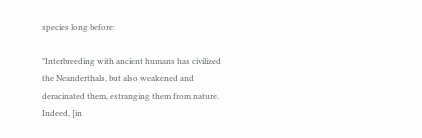species long before:

"Interbreeding with ancient humans has civilized the Neanderthals, but also weakened and deracinated them, estranging them from nature.  Indeed, [in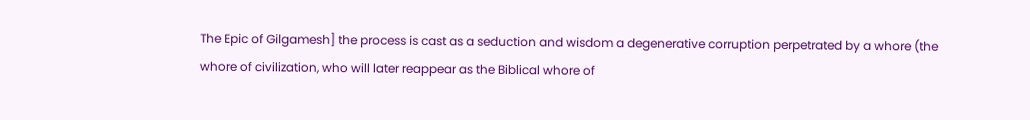The Epic of Gilgamesh] the process is cast as a seduction and wisdom a degenerative corruption perpetrated by a whore (the whore of civilization, who will later reappear as the Biblical whore of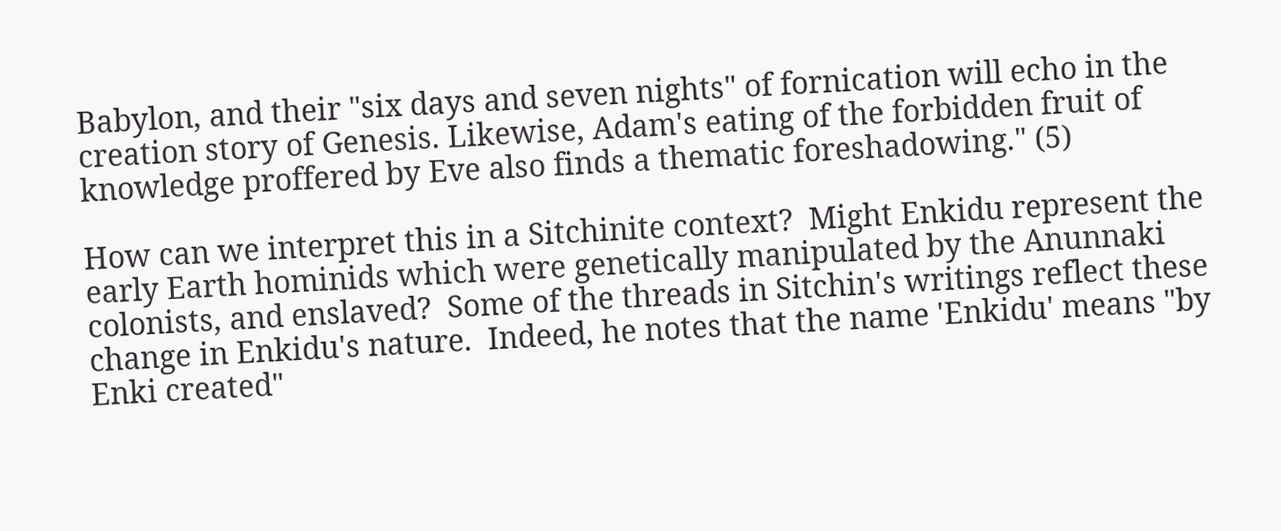Babylon, and their "six days and seven nights" of fornication will echo in the creation story of Genesis. Likewise, Adam's eating of the forbidden fruit of knowledge proffered by Eve also finds a thematic foreshadowing." (5)

How can we interpret this in a Sitchinite context?  Might Enkidu represent the early Earth hominids which were genetically manipulated by the Anunnaki colonists, and enslaved?  Some of the threads in Sitchin's writings reflect these change in Enkidu's nature.  Indeed, he notes that the name 'Enkidu' means "by Enki created"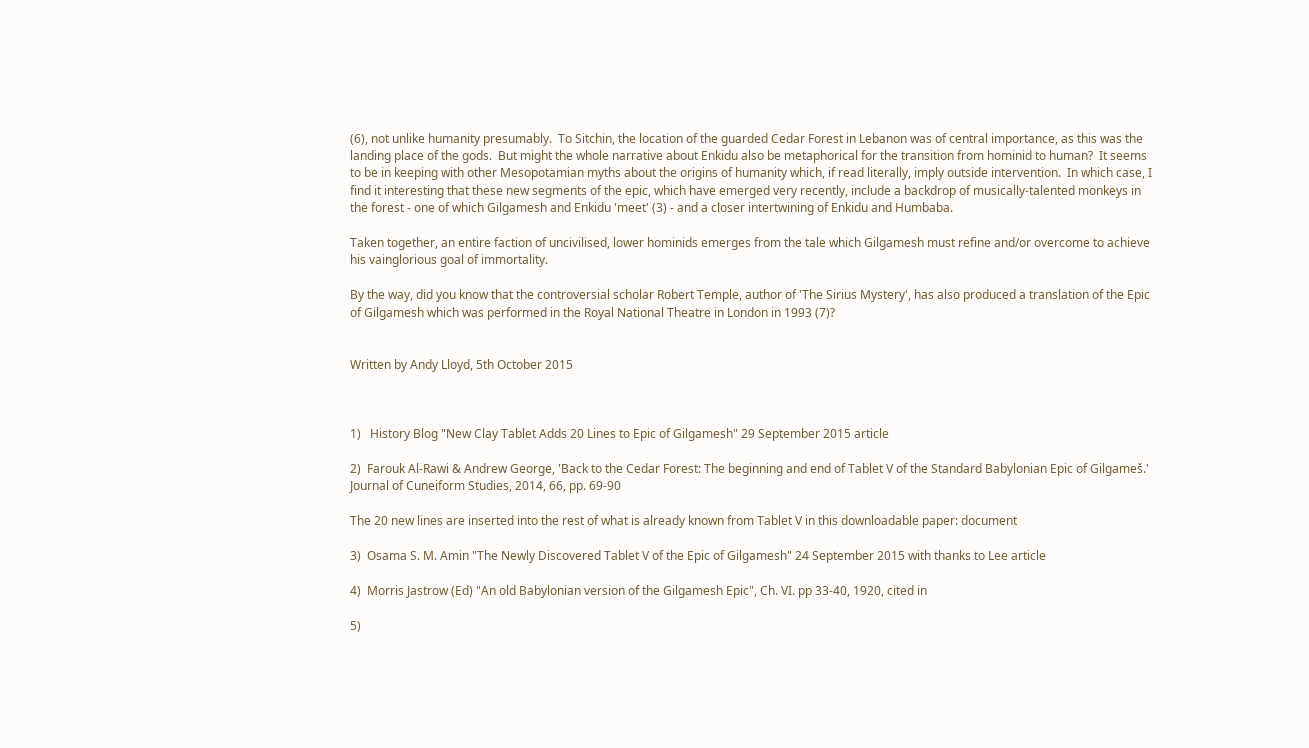(6), not unlike humanity presumably.  To Sitchin, the location of the guarded Cedar Forest in Lebanon was of central importance, as this was the landing place of the gods.  But might the whole narrative about Enkidu also be metaphorical for the transition from hominid to human?  It seems to be in keeping with other Mesopotamian myths about the origins of humanity which, if read literally, imply outside intervention.  In which case, I find it interesting that these new segments of the epic, which have emerged very recently, include a backdrop of musically-talented monkeys in the forest - one of which Gilgamesh and Enkidu 'meet' (3) - and a closer intertwining of Enkidu and Humbaba.

Taken together, an entire faction of uncivilised, lower hominids emerges from the tale which Gilgamesh must refine and/or overcome to achieve his vainglorious goal of immortality.

By the way, did you know that the controversial scholar Robert Temple, author of 'The Sirius Mystery', has also produced a translation of the Epic of Gilgamesh which was performed in the Royal National Theatre in London in 1993 (7)?


Written by Andy Lloyd, 5th October 2015



1)   History Blog "New Clay Tablet Adds 20 Lines to Epic of Gilgamesh" 29 September 2015 article

2)  Farouk Al-Rawi & Andrew George, 'Back to the Cedar Forest: The beginning and end of Tablet V of the Standard Babylonian Epic of Gilgameš.' Journal of Cuneiform Studies, 2014, 66, pp. 69-90

The 20 new lines are inserted into the rest of what is already known from Tablet V in this downloadable paper: document

3)  Osama S. M. Amin "The Newly Discovered Tablet V of the Epic of Gilgamesh" 24 September 2015 with thanks to Lee article

4)  Morris Jastrow (Ed) "An old Babylonian version of the Gilgamesh Epic", Ch. VI. pp 33-40, 1920, cited in

5)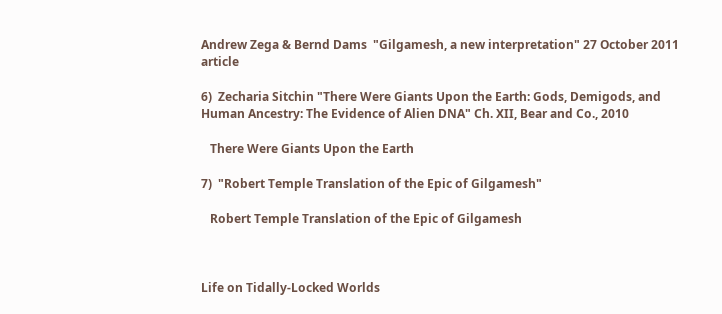Andrew Zega & Bernd Dams  "Gilgamesh, a new interpretation" 27 October 2011 article

6)  Zecharia Sitchin "There Were Giants Upon the Earth: Gods, Demigods, and Human Ancestry: The Evidence of Alien DNA" Ch. XII, Bear and Co., 2010

   There Were Giants Upon the Earth

7)  "Robert Temple Translation of the Epic of Gilgamesh"

   Robert Temple Translation of the Epic of Gilgamesh



Life on Tidally-Locked Worlds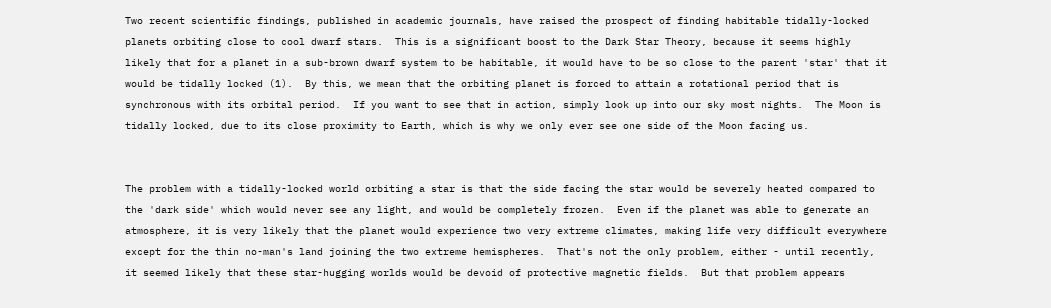Two recent scientific findings, published in academic journals, have raised the prospect of finding habitable tidally-locked planets orbiting close to cool dwarf stars.  This is a significant boost to the Dark Star Theory, because it seems highly likely that for a planet in a sub-brown dwarf system to be habitable, it would have to be so close to the parent 'star' that it would be tidally locked (1).  By this, we mean that the orbiting planet is forced to attain a rotational period that is synchronous with its orbital period.  If you want to see that in action, simply look up into our sky most nights.  The Moon is tidally locked, due to its close proximity to Earth, which is why we only ever see one side of the Moon facing us.


The problem with a tidally-locked world orbiting a star is that the side facing the star would be severely heated compared to the 'dark side' which would never see any light, and would be completely frozen.  Even if the planet was able to generate an atmosphere, it is very likely that the planet would experience two very extreme climates, making life very difficult everywhere except for the thin no-man's land joining the two extreme hemispheres.  That's not the only problem, either - until recently, it seemed likely that these star-hugging worlds would be devoid of protective magnetic fields.  But that problem appears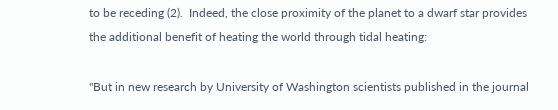to be receding (2).  Indeed, the close proximity of the planet to a dwarf star provides the additional benefit of heating the world through tidal heating:

"But in new research by University of Washington scientists published in the journal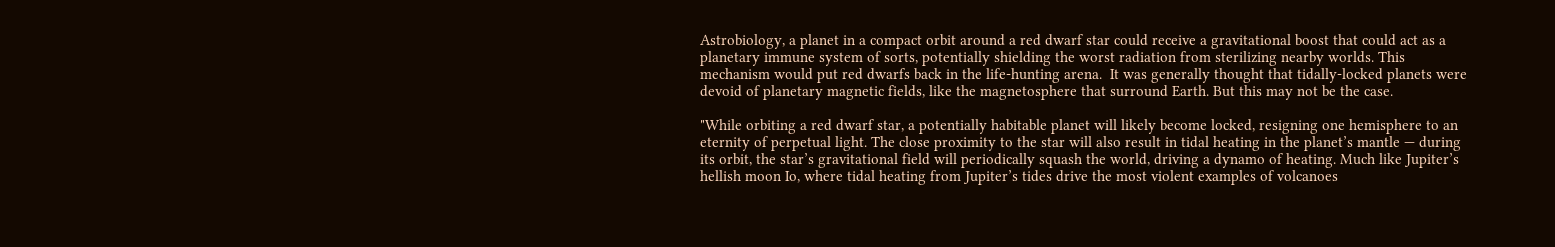Astrobiology, a planet in a compact orbit around a red dwarf star could receive a gravitational boost that could act as a planetary immune system of sorts, potentially shielding the worst radiation from sterilizing nearby worlds. This mechanism would put red dwarfs back in the life-hunting arena.  It was generally thought that tidally-locked planets were devoid of planetary magnetic fields, like the magnetosphere that surround Earth. But this may not be the case.

"While orbiting a red dwarf star, a potentially habitable planet will likely become locked, resigning one hemisphere to an eternity of perpetual light. The close proximity to the star will also result in tidal heating in the planet’s mantle — during its orbit, the star’s gravitational field will periodically squash the world, driving a dynamo of heating. Much like Jupiter’s hellish moon Io, where tidal heating from Jupiter’s tides drive the most violent examples of volcanoes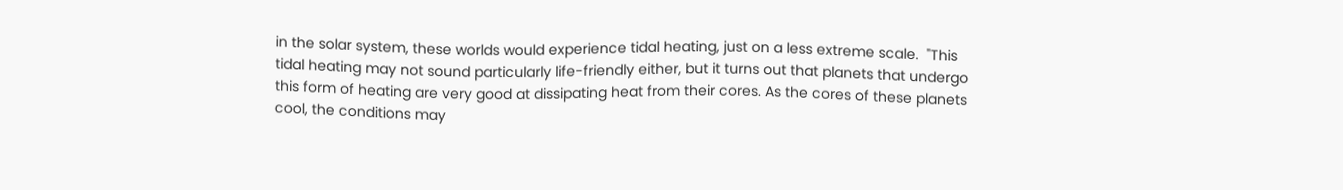in the solar system, these worlds would experience tidal heating, just on a less extreme scale.  "This tidal heating may not sound particularly life-friendly either, but it turns out that planets that undergo this form of heating are very good at dissipating heat from their cores. As the cores of these planets cool, the conditions may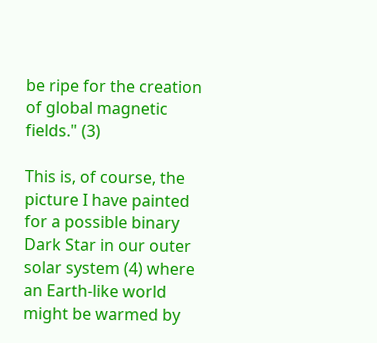be ripe for the creation of global magnetic fields." (3)

This is, of course, the picture I have painted for a possible binary Dark Star in our outer solar system (4) where an Earth-like world might be warmed by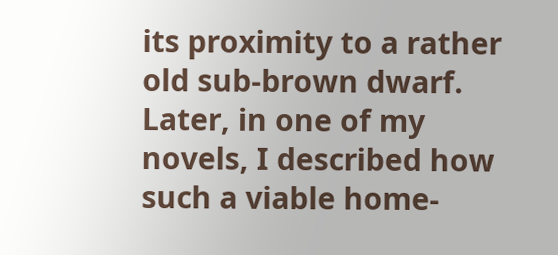its proximity to a rather old sub-brown dwarf.  Later, in one of my novels, I described how such a viable home-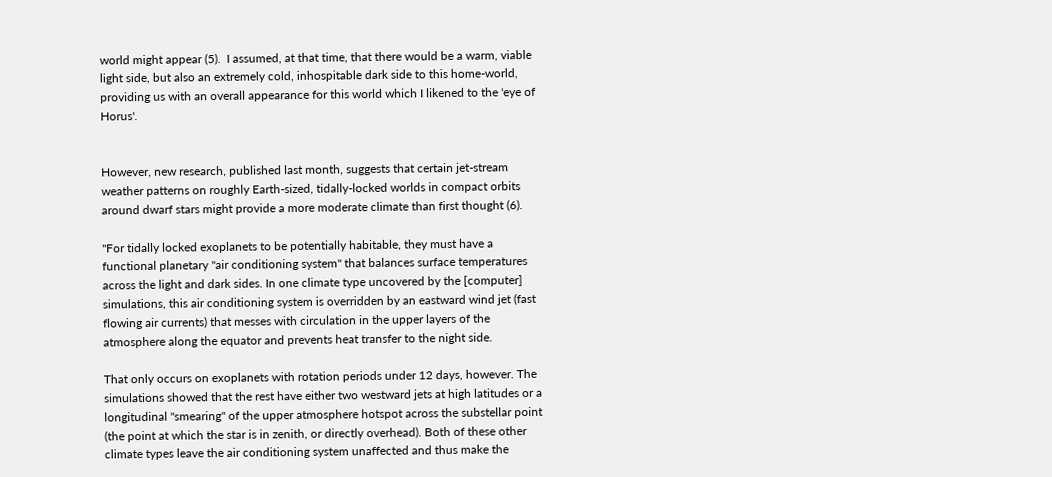world might appear (5).  I assumed, at that time, that there would be a warm, viable light side, but also an extremely cold, inhospitable dark side to this home-world, providing us with an overall appearance for this world which I likened to the 'eye of Horus'.


However, new research, published last month, suggests that certain jet-stream weather patterns on roughly Earth-sized, tidally-locked worlds in compact orbits around dwarf stars might provide a more moderate climate than first thought (6).

"For tidally locked exoplanets to be potentially habitable, they must have a functional planetary "air conditioning system" that balances surface temperatures across the light and dark sides. In one climate type uncovered by the [computer] simulations, this air conditioning system is overridden by an eastward wind jet (fast flowing air currents) that messes with circulation in the upper layers of the atmosphere along the equator and prevents heat transfer to the night side.

That only occurs on exoplanets with rotation periods under 12 days, however. The simulations showed that the rest have either two westward jets at high latitudes or a longitudinal "smearing" of the upper atmosphere hotspot across the substellar point (the point at which the star is in zenith, or directly overhead). Both of these other climate types leave the air conditioning system unaffected and thus make the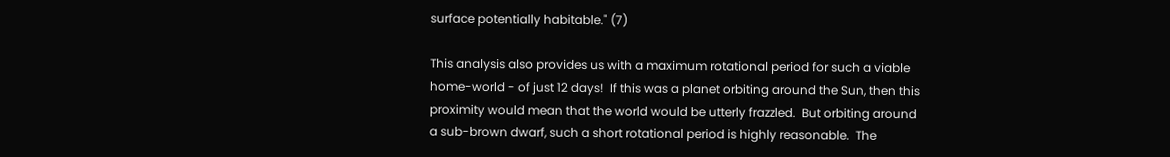surface potentially habitable." (7)

This analysis also provides us with a maximum rotational period for such a viable home-world - of just 12 days!  If this was a planet orbiting around the Sun, then this proximity would mean that the world would be utterly frazzled.  But orbiting around a sub-brown dwarf, such a short rotational period is highly reasonable.  The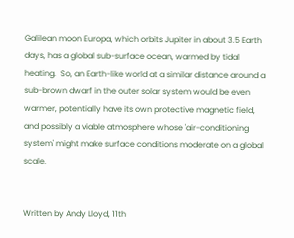Galilean moon Europa, which orbits Jupiter in about 3.5 Earth days, has a global sub-surface ocean, warmed by tidal heating.  So, an Earth-like world at a similar distance around a sub-brown dwarf in the outer solar system would be even warmer, potentially have its own protective magnetic field, and possibly a viable atmosphere whose 'air-conditioning system' might make surface conditions moderate on a global scale.


Written by Andy Lloyd, 11th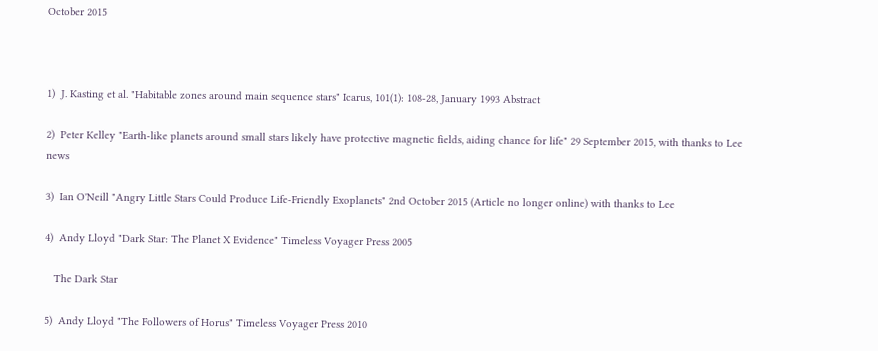October 2015



1)  J. Kasting et al. "Habitable zones around main sequence stars" Icarus, 101(1): 108-28, January 1993 Abstract

2)  Peter Kelley "Earth-like planets around small stars likely have protective magnetic fields, aiding chance for life" 29 September 2015, with thanks to Lee news

3)  Ian O'Neill "Angry Little Stars Could Produce Life-Friendly Exoplanets" 2nd October 2015 (Article no longer online) with thanks to Lee

4)  Andy Lloyd "Dark Star: The Planet X Evidence" Timeless Voyager Press 2005

   The Dark Star

5)  Andy Lloyd "The Followers of Horus" Timeless Voyager Press 2010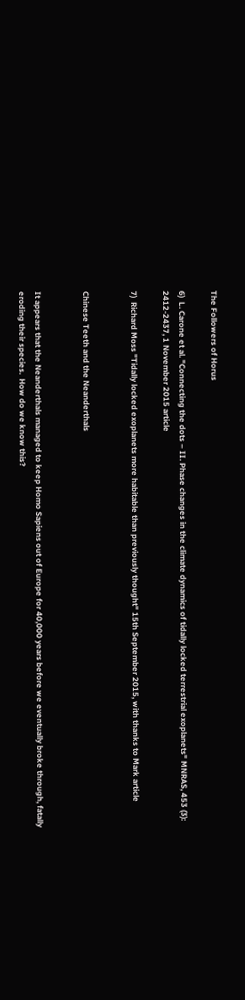The Followers of Horus

6)  L. Carone et al. "Connecting the dots – II. Phase changes in the climate dynamics of tidally locked terrestrial exoplanets" MNRAS, 453 (3): 2412-2437, 1 November 2015 article

7)  Richard Moss "Tidally locked exoplanets more habitable than previously thought" 15th September 2015, with thanks to Mark article


Chinese Teeth and the Neanderthals


It appears that the Neanderthals managed to keep Homo Sapiens out of Europe for 40,000 years before we eventually broke through, fatally eroding their species.  How do we know this?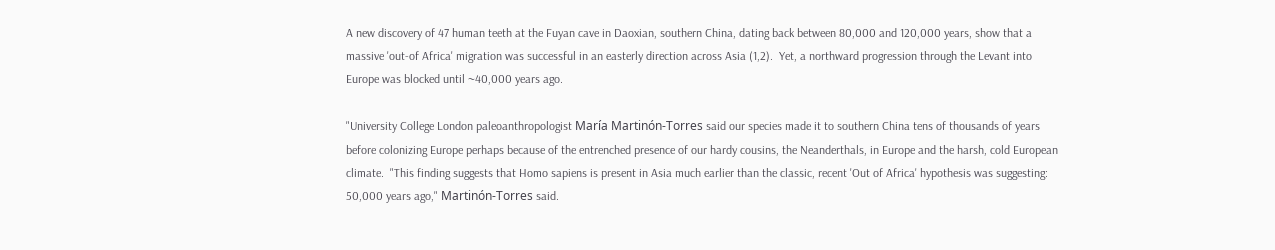A new discovery of 47 human teeth at the Fuyan cave in Daoxian, southern China, dating back between 80,000 and 120,000 years, show that a massive 'out-of Africa' migration was successful in an easterly direction across Asia (1,2).  Yet, a northward progression through the Levant into Europe was blocked until ~40,000 years ago.

"University College London paleoanthropologist María Martinón-Torres said our species made it to southern China tens of thousands of years before colonizing Europe perhaps because of the entrenched presence of our hardy cousins, the Neanderthals, in Europe and the harsh, cold European climate.  "This finding suggests that Homo sapiens is present in Asia much earlier than the classic, recent 'Out of Africa' hypothesis was suggesting: 50,000 years ago," Martinón-Torres said.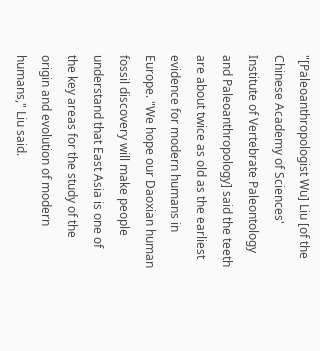"[Paleoanthropologist Wu] Liu [of the Chinese Academy of Sciences' Institute of Vertebrate Paleontology and Paleoanthropology] said the teeth are about twice as old as the earliest evidence for modern humans in Europe. "We hope our Daoxian human fossil discovery will make people understand that East Asia is one of the key areas for the study of the origin and evolution of modern humans," Liu said.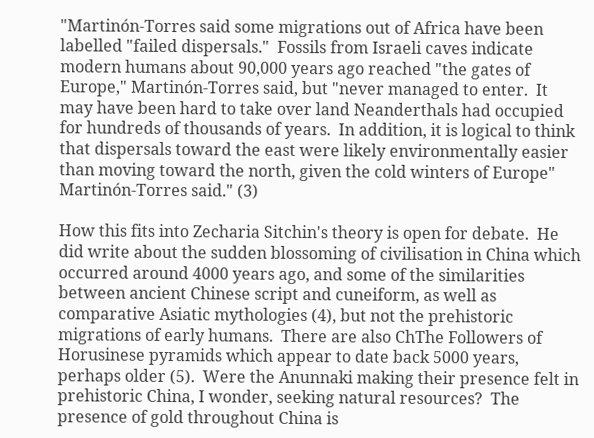"Martinón-Torres said some migrations out of Africa have been labelled "failed dispersals."  Fossils from Israeli caves indicate modern humans about 90,000 years ago reached "the gates of Europe," Martinón-Torres said, but "never managed to enter.  It may have been hard to take over land Neanderthals had occupied for hundreds of thousands of years.  In addition, it is logical to think that dispersals toward the east were likely environmentally easier than moving toward the north, given the cold winters of Europe" Martinón-Torres said." (3)

How this fits into Zecharia Sitchin's theory is open for debate.  He did write about the sudden blossoming of civilisation in China which occurred around 4000 years ago, and some of the similarities between ancient Chinese script and cuneiform, as well as comparative Asiatic mythologies (4), but not the prehistoric migrations of early humans.  There are also ChThe Followers of Horusinese pyramids which appear to date back 5000 years, perhaps older (5).  Were the Anunnaki making their presence felt in prehistoric China, I wonder, seeking natural resources?  The presence of gold throughout China is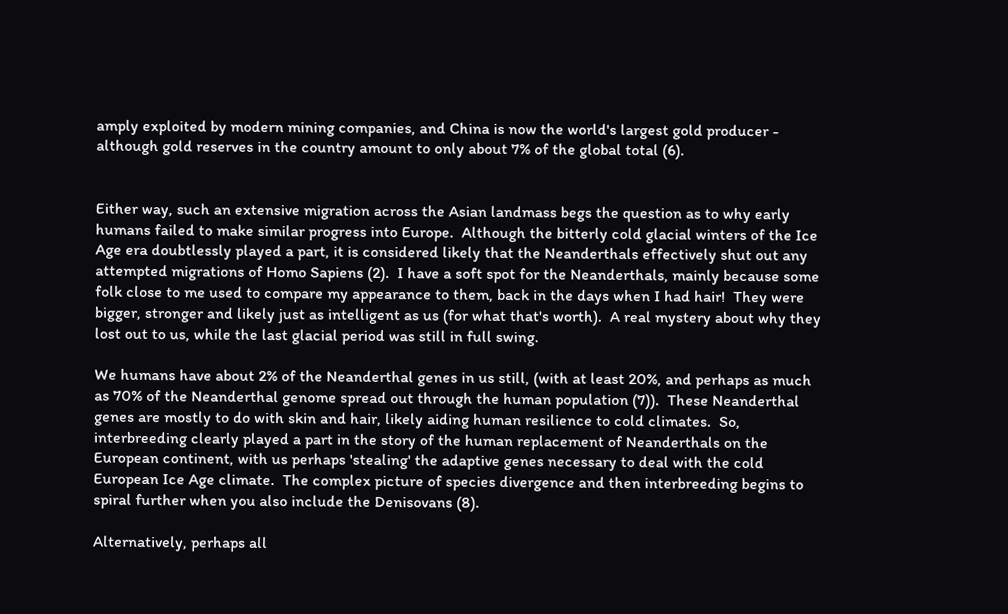amply exploited by modern mining companies, and China is now the world's largest gold producer - although gold reserves in the country amount to only about 7% of the global total (6).


Either way, such an extensive migration across the Asian landmass begs the question as to why early humans failed to make similar progress into Europe.  Although the bitterly cold glacial winters of the Ice Age era doubtlessly played a part, it is considered likely that the Neanderthals effectively shut out any attempted migrations of Homo Sapiens (2).  I have a soft spot for the Neanderthals, mainly because some folk close to me used to compare my appearance to them, back in the days when I had hair!  They were bigger, stronger and likely just as intelligent as us (for what that's worth).  A real mystery about why they lost out to us, while the last glacial period was still in full swing.

We humans have about 2% of the Neanderthal genes in us still, (with at least 20%, and perhaps as much as 70% of the Neanderthal genome spread out through the human population (7)).  These Neanderthal genes are mostly to do with skin and hair, likely aiding human resilience to cold climates.  So, interbreeding clearly played a part in the story of the human replacement of Neanderthals on the European continent, with us perhaps 'stealing' the adaptive genes necessary to deal with the cold European Ice Age climate.  The complex picture of species divergence and then interbreeding begins to spiral further when you also include the Denisovans (8).

Alternatively, perhaps all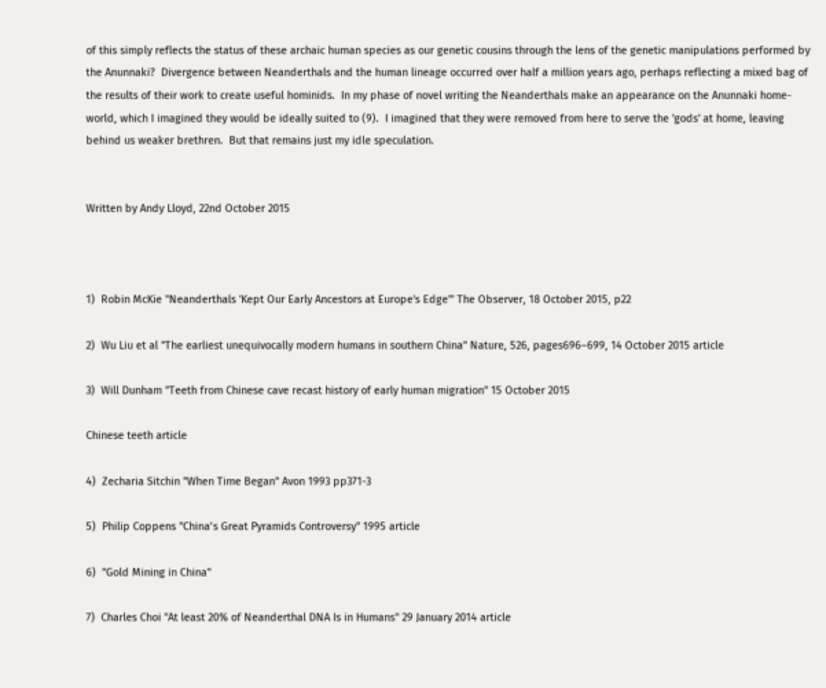of this simply reflects the status of these archaic human species as our genetic cousins through the lens of the genetic manipulations performed by the Anunnaki?  Divergence between Neanderthals and the human lineage occurred over half a million years ago, perhaps reflecting a mixed bag of the results of their work to create useful hominids.  In my phase of novel writing the Neanderthals make an appearance on the Anunnaki home-world, which I imagined they would be ideally suited to (9).  I imagined that they were removed from here to serve the 'gods' at home, leaving behind us weaker brethren.  But that remains just my idle speculation.


Written by Andy Lloyd, 22nd October 2015



1)  Robin McKie "Neanderthals 'Kept Our Early Ancestors at Europe's Edge'" The Observer, 18 October 2015, p22

2)  Wu Liu et al "The earliest unequivocally modern humans in southern China" Nature, 526, pages696–699, 14 October 2015 article

3)  Will Dunham "Teeth from Chinese cave recast history of early human migration" 15 October 2015

Chinese teeth article

4)  Zecharia Sitchin "When Time Began" Avon 1993 pp371-3

5)  Philip Coppens "China’s Great Pyramids Controversy" 1995 article

6)  "Gold Mining in China"

7)  Charles Choi "At least 20% of Neanderthal DNA Is in Humans" 29 January 2014 article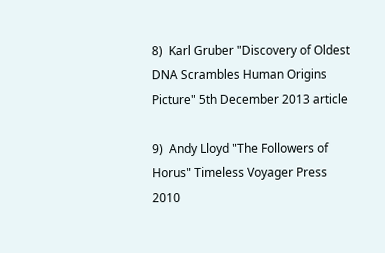8)  Karl Gruber "Discovery of Oldest DNA Scrambles Human Origins Picture" 5th December 2013 article

9)  Andy Lloyd "The Followers of Horus" Timeless Voyager Press 2010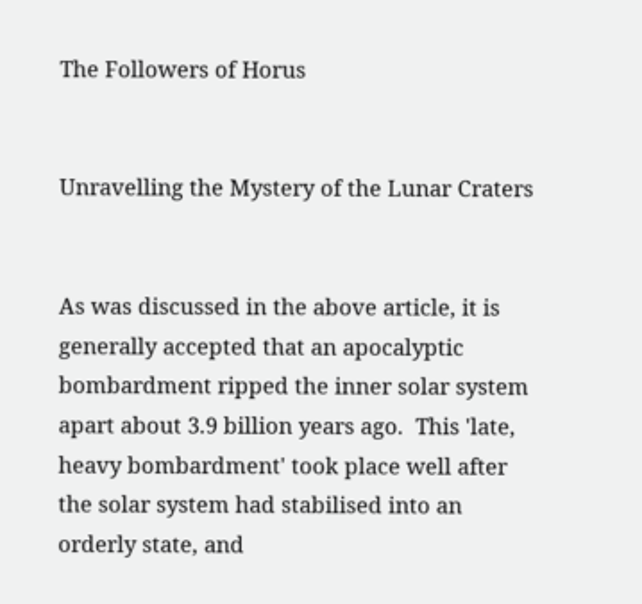The Followers of Horus


Unravelling the Mystery of the Lunar Craters


As was discussed in the above article, it is generally accepted that an apocalyptic bombardment ripped the inner solar system apart about 3.9 billion years ago.  This 'late, heavy bombardment' took place well after the solar system had stabilised into an orderly state, and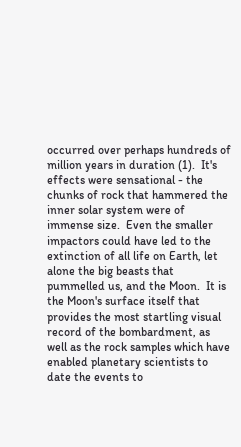occurred over perhaps hundreds of million years in duration (1).  It's effects were sensational - the chunks of rock that hammered the inner solar system were of immense size.  Even the smaller impactors could have led to the extinction of all life on Earth, let alone the big beasts that pummelled us, and the Moon.  It is the Moon's surface itself that provides the most startling visual record of the bombardment, as well as the rock samples which have enabled planetary scientists to date the events to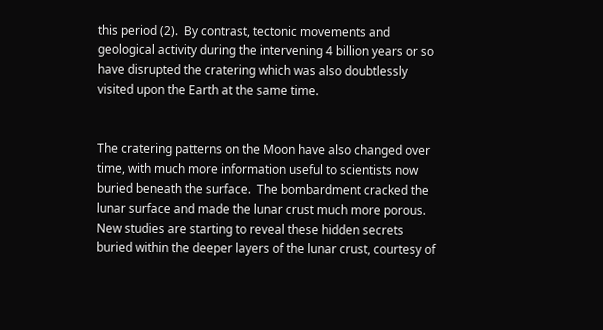this period (2).  By contrast, tectonic movements and geological activity during the intervening 4 billion years or so have disrupted the cratering which was also doubtlessly visited upon the Earth at the same time.


The cratering patterns on the Moon have also changed over time, with much more information useful to scientists now buried beneath the surface.  The bombardment cracked the lunar surface and made the lunar crust much more porous.   New studies are starting to reveal these hidden secrets buried within the deeper layers of the lunar crust, courtesy of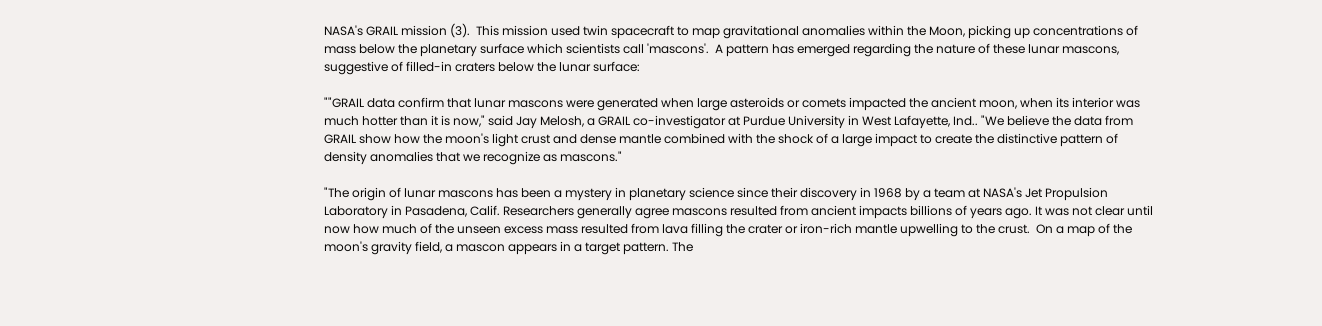NASA's GRAIL mission (3).  This mission used twin spacecraft to map gravitational anomalies within the Moon, picking up concentrations of mass below the planetary surface which scientists call 'mascons'.  A pattern has emerged regarding the nature of these lunar mascons, suggestive of filled-in craters below the lunar surface:

""GRAIL data confirm that lunar mascons were generated when large asteroids or comets impacted the ancient moon, when its interior was much hotter than it is now," said Jay Melosh, a GRAIL co-investigator at Purdue University in West Lafayette, Ind.. "We believe the data from GRAIL show how the moon's light crust and dense mantle combined with the shock of a large impact to create the distinctive pattern of density anomalies that we recognize as mascons."

"The origin of lunar mascons has been a mystery in planetary science since their discovery in 1968 by a team at NASA's Jet Propulsion Laboratory in Pasadena, Calif. Researchers generally agree mascons resulted from ancient impacts billions of years ago. It was not clear until now how much of the unseen excess mass resulted from lava filling the crater or iron-rich mantle upwelling to the crust.  On a map of the moon's gravity field, a mascon appears in a target pattern. The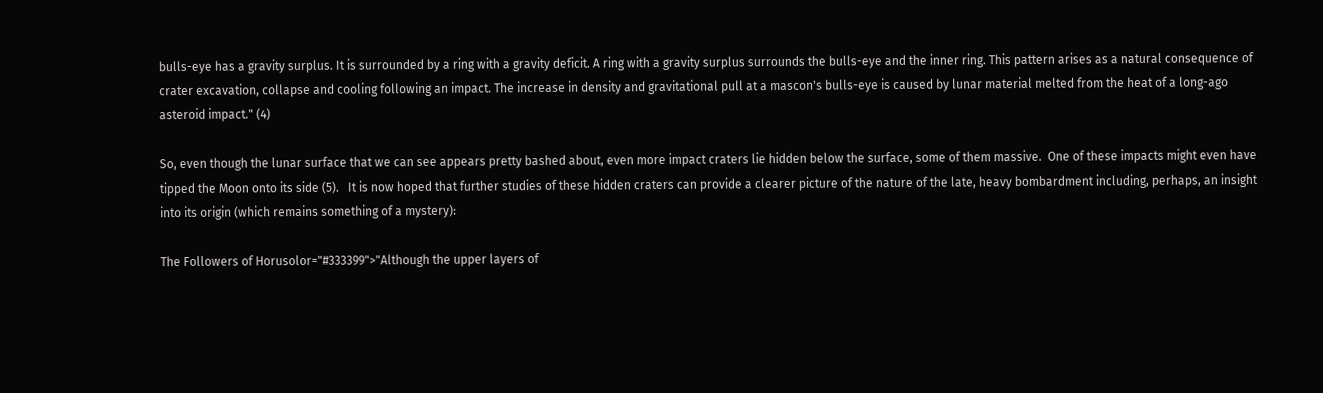bulls-eye has a gravity surplus. It is surrounded by a ring with a gravity deficit. A ring with a gravity surplus surrounds the bulls-eye and the inner ring. This pattern arises as a natural consequence of crater excavation, collapse and cooling following an impact. The increase in density and gravitational pull at a mascon's bulls-eye is caused by lunar material melted from the heat of a long-ago asteroid impact." (4)

So, even though the lunar surface that we can see appears pretty bashed about, even more impact craters lie hidden below the surface, some of them massive.  One of these impacts might even have tipped the Moon onto its side (5).   It is now hoped that further studies of these hidden craters can provide a clearer picture of the nature of the late, heavy bombardment including, perhaps, an insight into its origin (which remains something of a mystery):

The Followers of Horusolor="#333399">"Although the upper layers of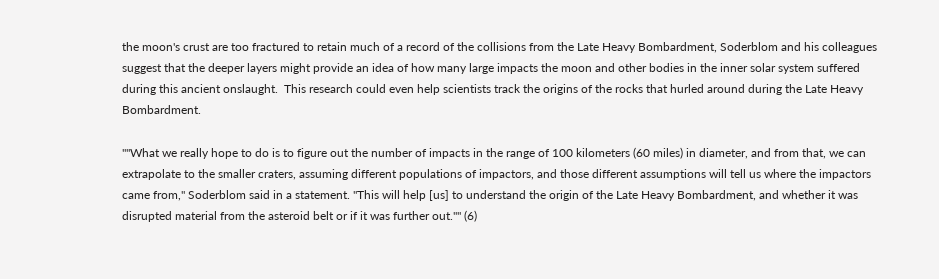the moon's crust are too fractured to retain much of a record of the collisions from the Late Heavy Bombardment, Soderblom and his colleagues suggest that the deeper layers might provide an idea of how many large impacts the moon and other bodies in the inner solar system suffered during this ancient onslaught.  This research could even help scientists track the origins of the rocks that hurled around during the Late Heavy Bombardment.

""What we really hope to do is to figure out the number of impacts in the range of 100 kilometers (60 miles) in diameter, and from that, we can extrapolate to the smaller craters, assuming different populations of impactors, and those different assumptions will tell us where the impactors came from," Soderblom said in a statement. "This will help [us] to understand the origin of the Late Heavy Bombardment, and whether it was disrupted material from the asteroid belt or if it was further out."" (6)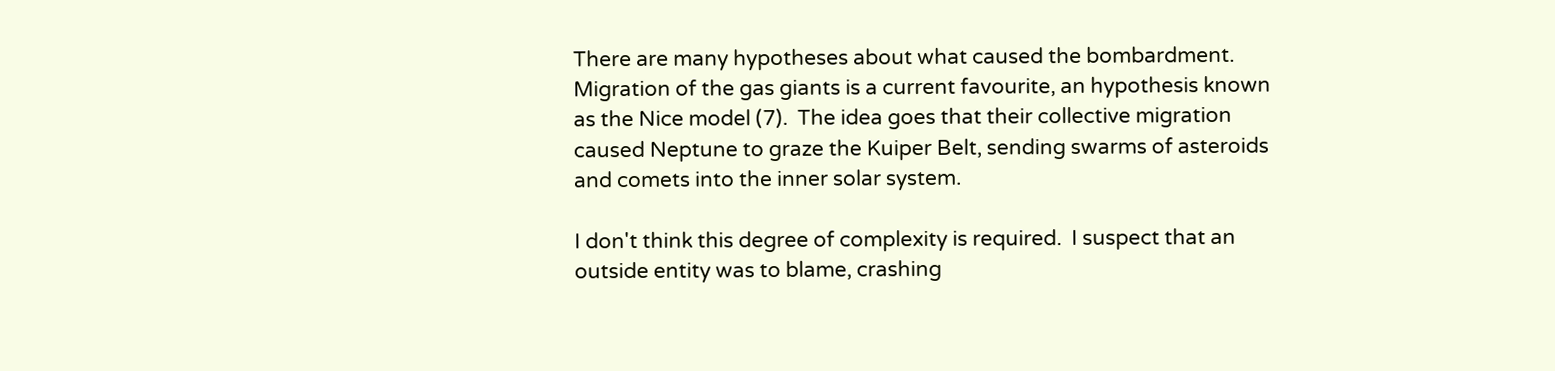There are many hypotheses about what caused the bombardment.  Migration of the gas giants is a current favourite, an hypothesis known as the Nice model (7).  The idea goes that their collective migration caused Neptune to graze the Kuiper Belt, sending swarms of asteroids and comets into the inner solar system.

I don't think this degree of complexity is required.  I suspect that an outside entity was to blame, crashing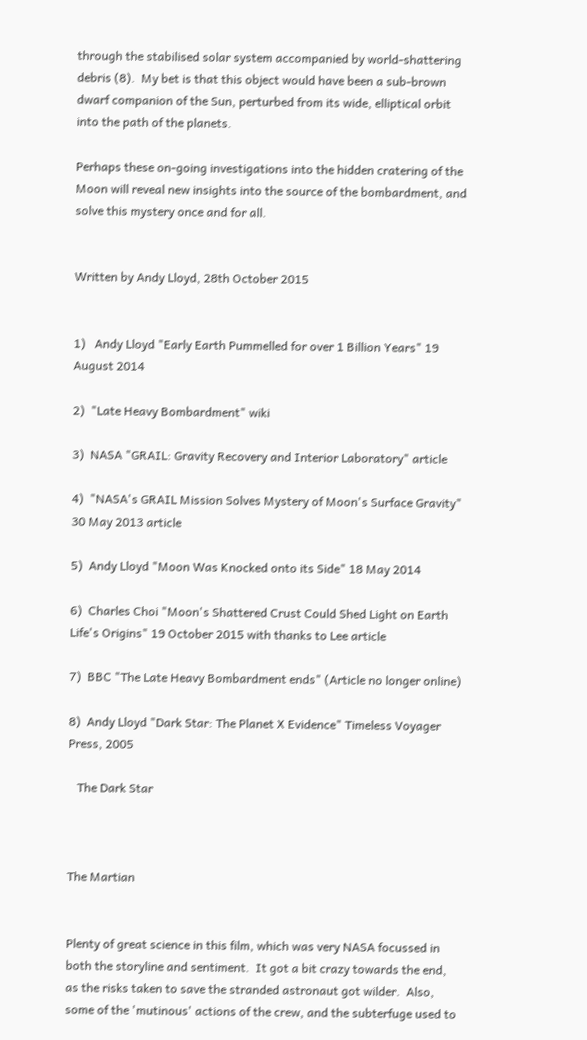through the stabilised solar system accompanied by world-shattering debris (8).  My bet is that this object would have been a sub-brown dwarf companion of the Sun, perturbed from its wide, elliptical orbit into the path of the planets.

Perhaps these on-going investigations into the hidden cratering of the Moon will reveal new insights into the source of the bombardment, and solve this mystery once and for all.


Written by Andy Lloyd, 28th October 2015


1)   Andy Lloyd "Early Earth Pummelled for over 1 Billion Years" 19 August 2014

2)  "Late Heavy Bombardment" wiki

3)  NASA "GRAIL: Gravity Recovery and Interior Laboratory" article

4)  "NASA's GRAIL Mission Solves Mystery of Moon's Surface Gravity" 30 May 2013 article

5)  Andy Lloyd "Moon Was Knocked onto its Side" 18 May 2014

6)  Charles Choi "Moon's Shattered Crust Could Shed Light on Earth Life's Origins" 19 October 2015 with thanks to Lee article

7)  BBC "The Late Heavy Bombardment ends" (Article no longer online)

8)  Andy Lloyd "Dark Star: The Planet X Evidence" Timeless Voyager Press, 2005

   The Dark Star



The Martian


Plenty of great science in this film, which was very NASA focussed in both the storyline and sentiment.  It got a bit crazy towards the end, as the risks taken to save the stranded astronaut got wilder.  Also, some of the 'mutinous' actions of the crew, and the subterfuge used to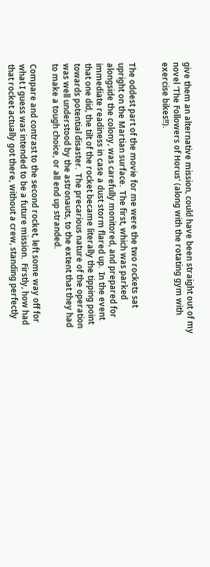give them an alternative mission, could have been straight out of my novel 'The Followers of Horus' (along with the rotating gym with exercise bikes!!).


The oddest part of the movie for me were the two rockets sat upright on the Martian surface.  The first, which was parked alongside the colony, was carefully monitored, and prepared for immediate readiness in case a dust storm flared up.  In the event that one did, the tilt of the rocket became literally the tipping point towards potential disaster.  The precarious nature of the operation was well understood by the astronauts, to the extent that they had to make a tough choice, or all end up stranded.

Compare and contrast to the second rocket, left some way off for what I guess was intended to be a future mission.  Firstly, how had that rocket actually got there, without a crew, standing perfectly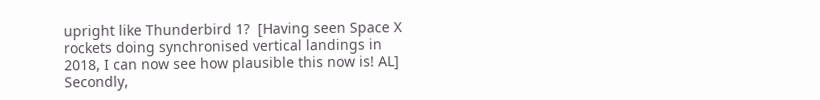upright like Thunderbird 1?  [Having seen Space X rockets doing synchronised vertical landings in 2018, I can now see how plausible this now is! AL]  Secondly,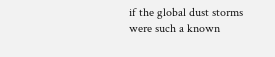if the global dust storms were such a known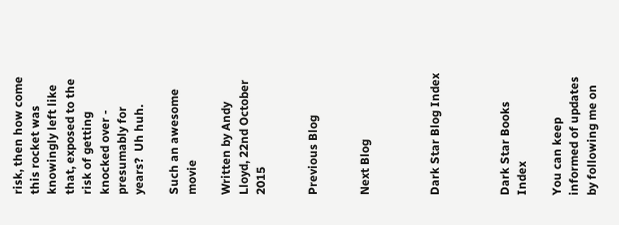risk, then how come this rocket was knowingly left like that, exposed to the risk of getting knocked over - presumably for years?  Uh huh.

Such an awesome movie

Written by Andy Lloyd, 22nd October 2015


Previous Blog


Next Blog



Dark Star Blog Index



Dark Star Books Index

You can keep informed of updates by following me on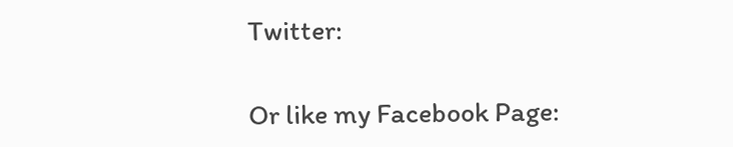Twitter:

Or like my Facebook Page: